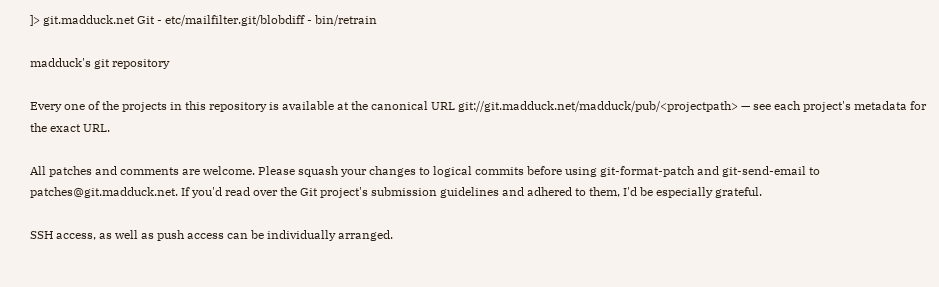]> git.madduck.net Git - etc/mailfilter.git/blobdiff - bin/retrain

madduck's git repository

Every one of the projects in this repository is available at the canonical URL git://git.madduck.net/madduck/pub/<projectpath> — see each project's metadata for the exact URL.

All patches and comments are welcome. Please squash your changes to logical commits before using git-format-patch and git-send-email to patches@git.madduck.net. If you'd read over the Git project's submission guidelines and adhered to them, I'd be especially grateful.

SSH access, as well as push access can be individually arranged.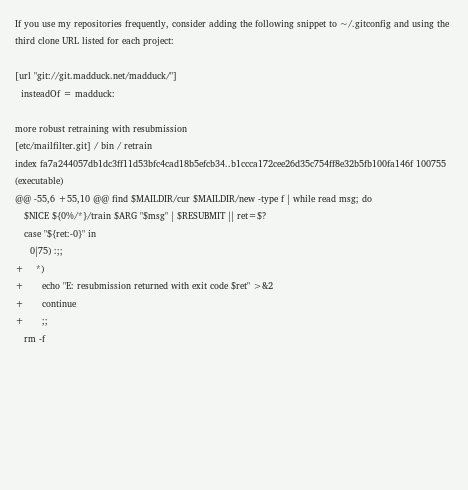If you use my repositories frequently, consider adding the following snippet to ~/.gitconfig and using the third clone URL listed for each project:

[url "git://git.madduck.net/madduck/"]
  insteadOf = madduck:

more robust retraining with resubmission
[etc/mailfilter.git] / bin / retrain
index fa7a244057db1dc3ff11d53bfc4cad18b5efcb34..b1ccca172cee26d35c754ff8e32b5fb100fa146f 100755 (executable)
@@ -55,6 +55,10 @@ find $MAILDIR/cur $MAILDIR/new -type f | while read msg; do
   $NICE ${0%/*}/train $ARG "$msg" | $RESUBMIT || ret=$?
   case "${ret:-0}" in
     0|75) :;;
+    *)
+      echo "E: resubmission returned with exit code $ret" >&2
+      continue
+      ;;
   rm -f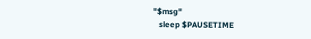"$msg"
   sleep $PAUSETIME